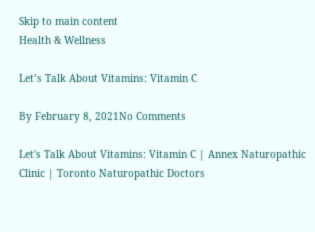Skip to main content
Health & Wellness

Let’s Talk About Vitamins: Vitamin C

By February 8, 2021No Comments

Let's Talk About Vitamins: Vitamin C | Annex Naturopathic Clinic | Toronto Naturopathic Doctors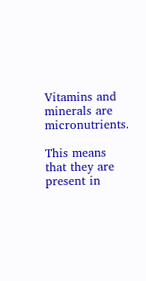Vitamins and minerals are micronutrients.

This means that they are present in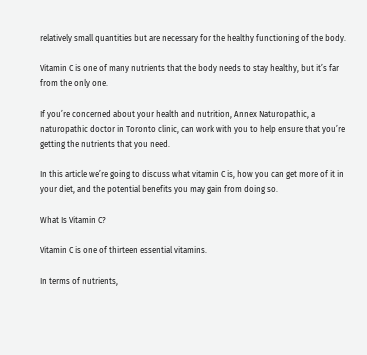relatively small quantities but are necessary for the healthy functioning of the body.

Vitamin C is one of many nutrients that the body needs to stay healthy, but it’s far from the only one.

If you’re concerned about your health and nutrition, Annex Naturopathic, a naturopathic doctor in Toronto clinic, can work with you to help ensure that you’re getting the nutrients that you need.

In this article we’re going to discuss what vitamin C is, how you can get more of it in your diet, and the potential benefits you may gain from doing so.

What Is Vitamin C?

Vitamin C is one of thirteen essential vitamins.

In terms of nutrients,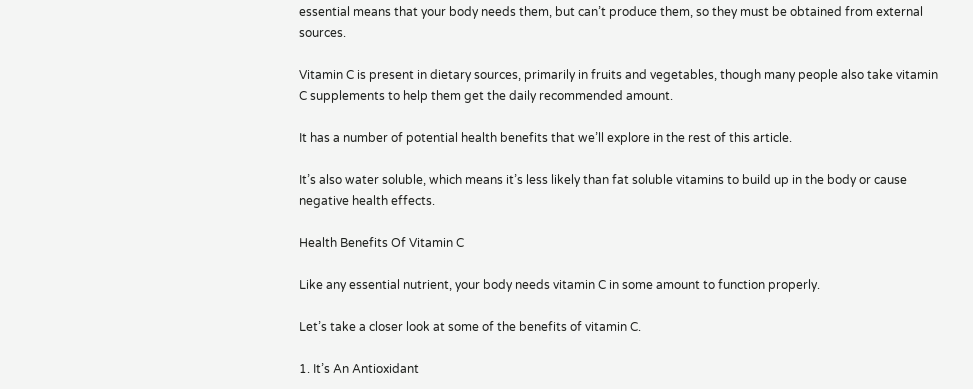essential means that your body needs them, but can’t produce them, so they must be obtained from external sources.

Vitamin C is present in dietary sources, primarily in fruits and vegetables, though many people also take vitamin C supplements to help them get the daily recommended amount.

It has a number of potential health benefits that we’ll explore in the rest of this article.

It’s also water soluble, which means it’s less likely than fat soluble vitamins to build up in the body or cause negative health effects.

Health Benefits Of Vitamin C

Like any essential nutrient, your body needs vitamin C in some amount to function properly.

Let’s take a closer look at some of the benefits of vitamin C.

1. It’s An Antioxidant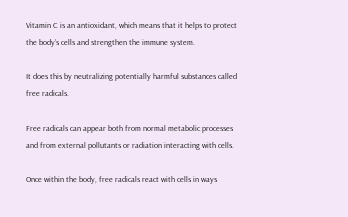Vitamin C is an antioxidant, which means that it helps to protect the body’s cells and strengthen the immune system.

It does this by neutralizing potentially harmful substances called free radicals.

Free radicals can appear both from normal metabolic processes and from external pollutants or radiation interacting with cells.

Once within the body, free radicals react with cells in ways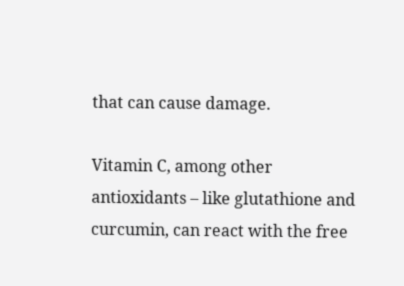that can cause damage.

Vitamin C, among other antioxidants – like glutathione and curcumin, can react with the free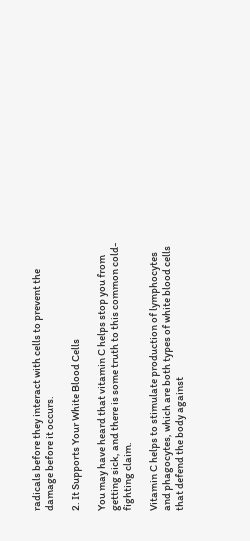radicals before they interact with cells to prevent the damage before it occurs.

2. It Supports Your White Blood Cells

You may have heard that vitamin C helps stop you from getting sick, and there is some truth to this common cold-fighting claim.

Vitamin C helps to stimulate production of lymphocytes and phagocytes, which are both types of white blood cells that defend the body against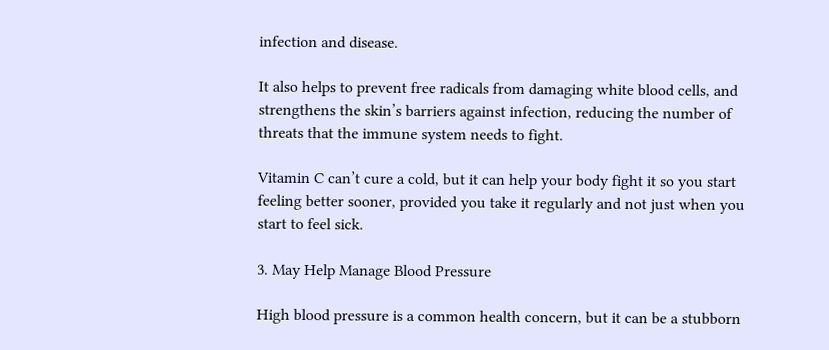infection and disease.

It also helps to prevent free radicals from damaging white blood cells, and strengthens the skin’s barriers against infection, reducing the number of threats that the immune system needs to fight.

Vitamin C can’t cure a cold, but it can help your body fight it so you start feeling better sooner, provided you take it regularly and not just when you start to feel sick.

3. May Help Manage Blood Pressure

High blood pressure is a common health concern, but it can be a stubborn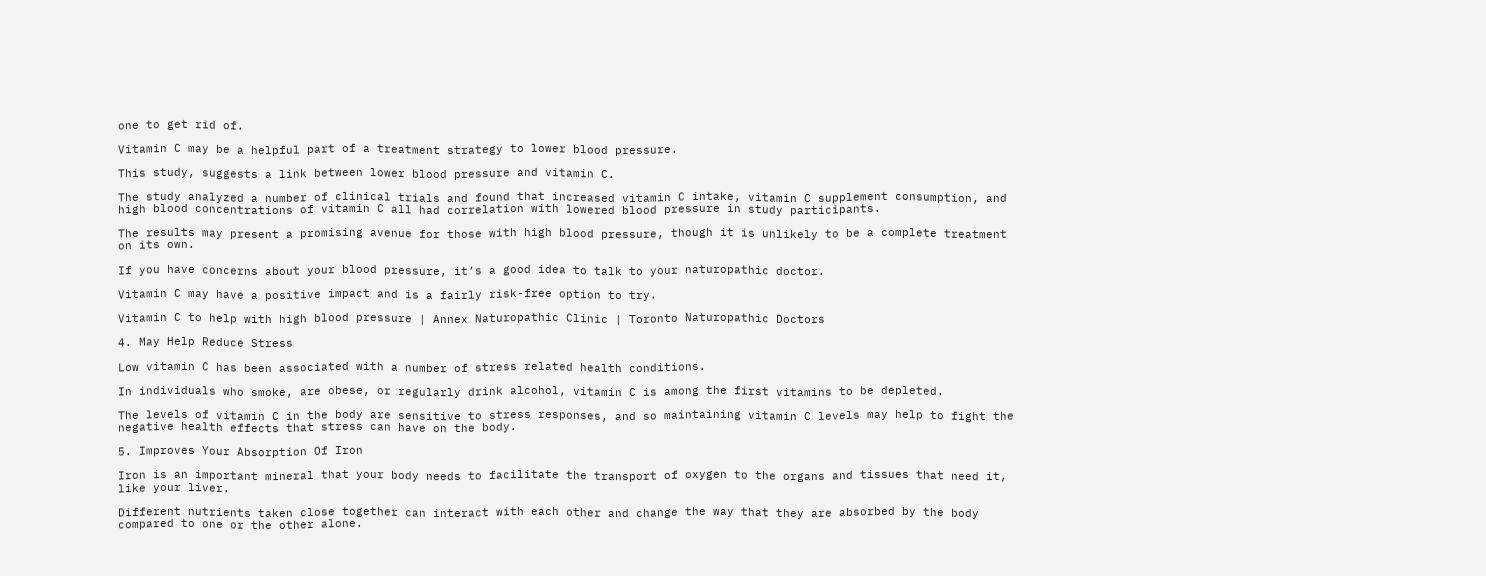one to get rid of.

Vitamin C may be a helpful part of a treatment strategy to lower blood pressure.

This study, suggests a link between lower blood pressure and vitamin C.

The study analyzed a number of clinical trials and found that increased vitamin C intake, vitamin C supplement consumption, and high blood concentrations of vitamin C all had correlation with lowered blood pressure in study participants.

The results may present a promising avenue for those with high blood pressure, though it is unlikely to be a complete treatment on its own.

If you have concerns about your blood pressure, it’s a good idea to talk to your naturopathic doctor.

Vitamin C may have a positive impact and is a fairly risk-free option to try.

Vitamin C to help with high blood pressure | Annex Naturopathic Clinic | Toronto Naturopathic Doctors

4. May Help Reduce Stress

Low vitamin C has been associated with a number of stress related health conditions.

In individuals who smoke, are obese, or regularly drink alcohol, vitamin C is among the first vitamins to be depleted.

The levels of vitamin C in the body are sensitive to stress responses, and so maintaining vitamin C levels may help to fight the negative health effects that stress can have on the body.

5. Improves Your Absorption Of Iron

Iron is an important mineral that your body needs to facilitate the transport of oxygen to the organs and tissues that need it, like your liver.

Different nutrients taken close together can interact with each other and change the way that they are absorbed by the body compared to one or the other alone.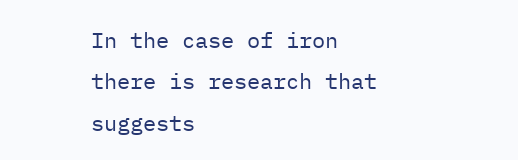In the case of iron there is research that suggests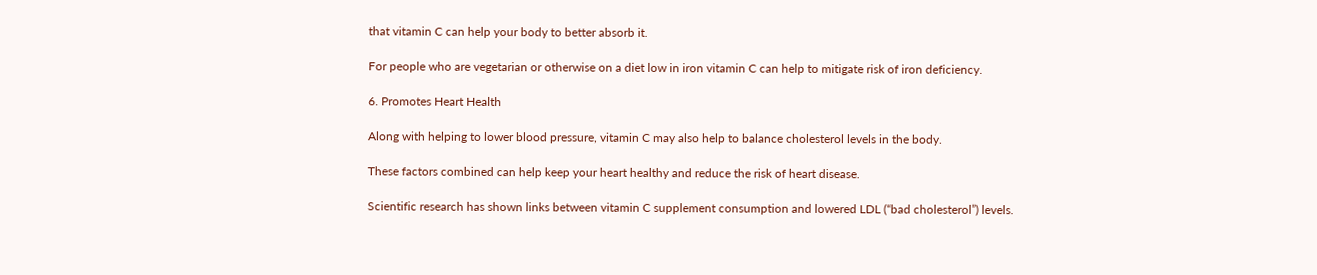that vitamin C can help your body to better absorb it.

For people who are vegetarian or otherwise on a diet low in iron vitamin C can help to mitigate risk of iron deficiency.

6. Promotes Heart Health

Along with helping to lower blood pressure, vitamin C may also help to balance cholesterol levels in the body.

These factors combined can help keep your heart healthy and reduce the risk of heart disease.

Scientific research has shown links between vitamin C supplement consumption and lowered LDL (“bad cholesterol”) levels.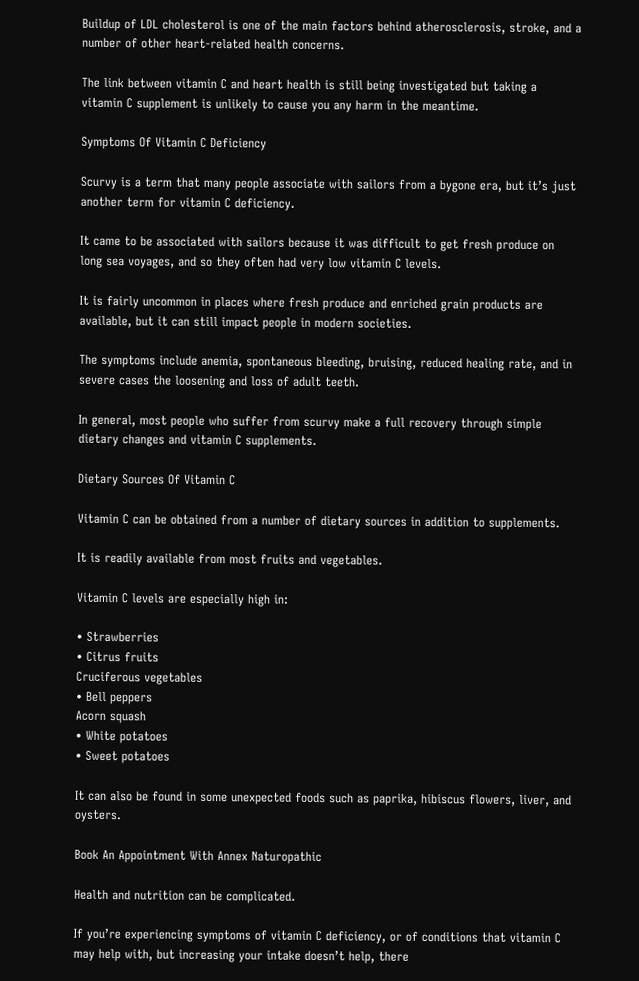Buildup of LDL cholesterol is one of the main factors behind atherosclerosis, stroke, and a number of other heart-related health concerns.

The link between vitamin C and heart health is still being investigated but taking a vitamin C supplement is unlikely to cause you any harm in the meantime.

Symptoms Of Vitamin C Deficiency

Scurvy is a term that many people associate with sailors from a bygone era, but it’s just another term for vitamin C deficiency.

It came to be associated with sailors because it was difficult to get fresh produce on long sea voyages, and so they often had very low vitamin C levels.

It is fairly uncommon in places where fresh produce and enriched grain products are available, but it can still impact people in modern societies.

The symptoms include anemia, spontaneous bleeding, bruising, reduced healing rate, and in severe cases the loosening and loss of adult teeth.

In general, most people who suffer from scurvy make a full recovery through simple dietary changes and vitamin C supplements.

Dietary Sources Of Vitamin C

Vitamin C can be obtained from a number of dietary sources in addition to supplements.

It is readily available from most fruits and vegetables.

Vitamin C levels are especially high in:

• Strawberries
• Citrus fruits
Cruciferous vegetables
• Bell peppers
Acorn squash
• White potatoes
• Sweet potatoes

It can also be found in some unexpected foods such as paprika, hibiscus flowers, liver, and oysters.

Book An Appointment With Annex Naturopathic

Health and nutrition can be complicated.

If you’re experiencing symptoms of vitamin C deficiency, or of conditions that vitamin C may help with, but increasing your intake doesn’t help, there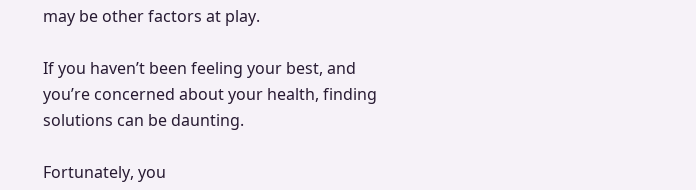may be other factors at play.

If you haven’t been feeling your best, and you’re concerned about your health, finding solutions can be daunting.

Fortunately, you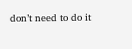don’t need to do it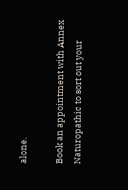alone.

Book an appointment with Annex Naturopathic to sort out your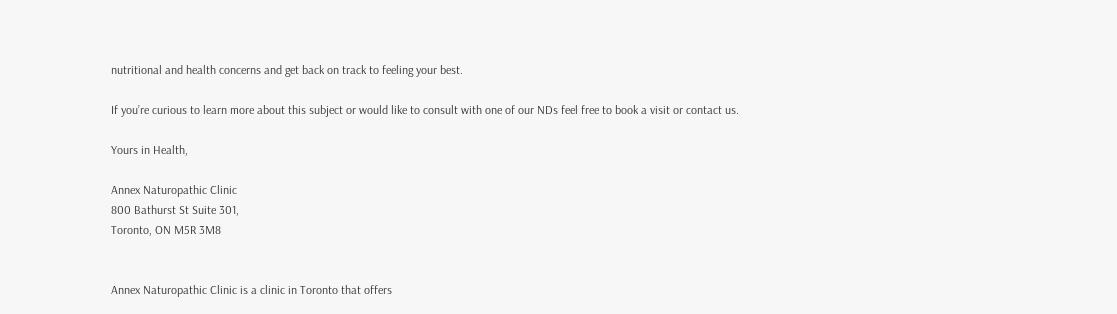nutritional and health concerns and get back on track to feeling your best.

If you’re curious to learn more about this subject or would like to consult with one of our NDs feel free to book a visit or contact us.

Yours in Health,

Annex Naturopathic Clinic
800 Bathurst St Suite 301,
Toronto, ON M5R 3M8


Annex Naturopathic Clinic is a clinic in Toronto that offers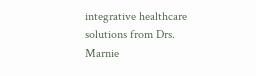integrative healthcare solutions from Drs. Marnie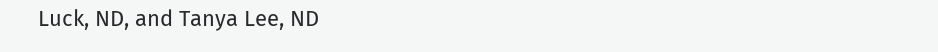Luck, ND, and Tanya Lee, ND